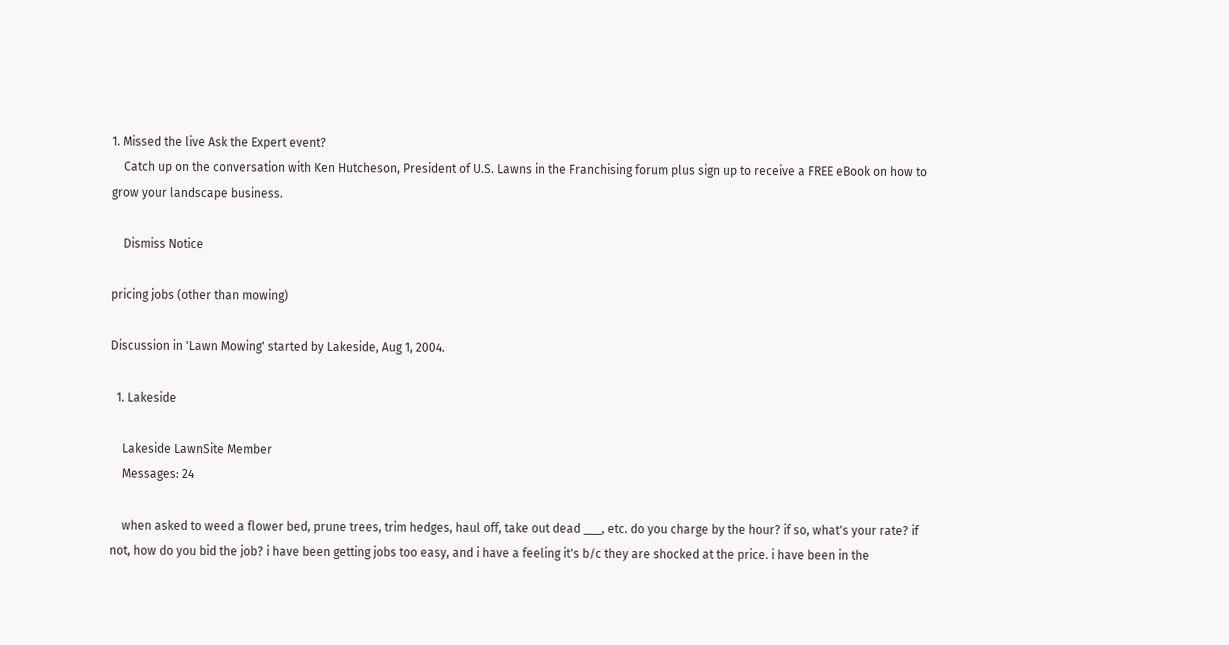1. Missed the live Ask the Expert event?
    Catch up on the conversation with Ken Hutcheson, President of U.S. Lawns in the Franchising forum plus sign up to receive a FREE eBook on how to grow your landscape business.

    Dismiss Notice

pricing jobs (other than mowing)

Discussion in 'Lawn Mowing' started by Lakeside, Aug 1, 2004.

  1. Lakeside

    Lakeside LawnSite Member
    Messages: 24

    when asked to weed a flower bed, prune trees, trim hedges, haul off, take out dead ___, etc. do you charge by the hour? if so, what's your rate? if not, how do you bid the job? i have been getting jobs too easy, and i have a feeling it's b/c they are shocked at the price. i have been in the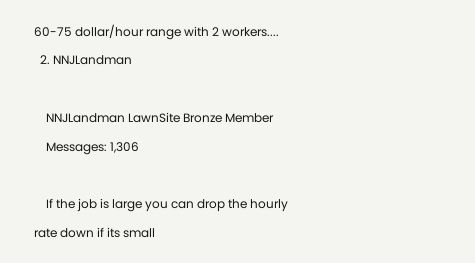60-75 dollar/hour range with 2 workers....
  2. NNJLandman

    NNJLandman LawnSite Bronze Member
    Messages: 1,306

    If the job is large you can drop the hourly rate down if its small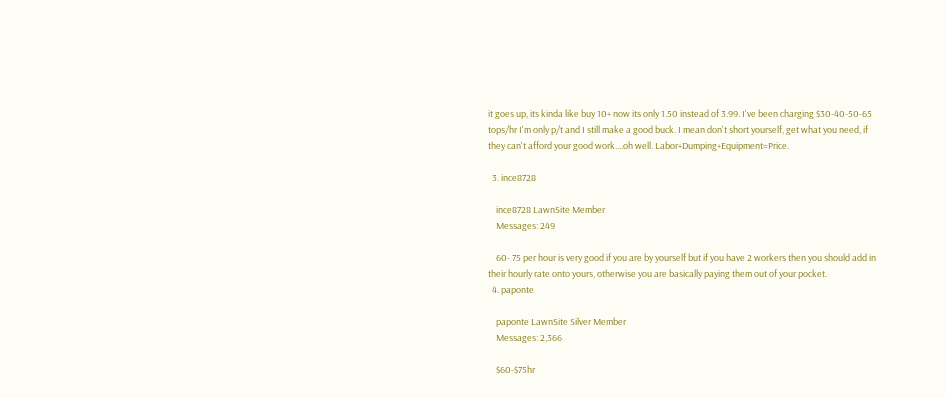it goes up, its kinda like buy 10+ now its only 1.50 instead of 3.99. I've been charging $30-40-50-65 tops/hr I'm only p/t and I still make a good buck. I mean don't short yourself, get what you need, if they can't afford your good work....oh well. Labor+Dumping+Equipment=Price.

  3. ince8728

    ince8728 LawnSite Member
    Messages: 249

    60- 75 per hour is very good if you are by yourself but if you have 2 workers then you should add in their hourly rate onto yours, otherwise you are basically paying them out of your pocket.
  4. paponte

    paponte LawnSite Silver Member
    Messages: 2,366

    $60-$75hr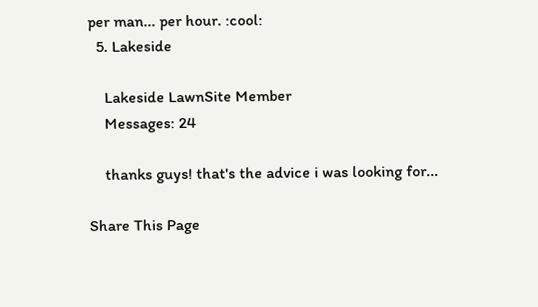per man... per hour. :cool:
  5. Lakeside

    Lakeside LawnSite Member
    Messages: 24

    thanks guys! that's the advice i was looking for...

Share This Page